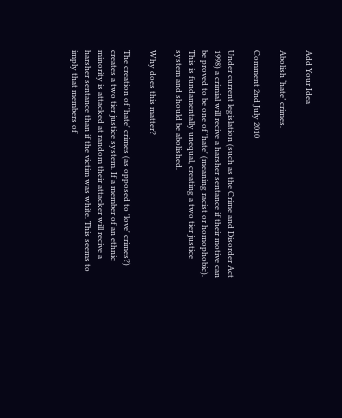Add Your Idea

Abolish ‘hate’ crimes.

Comment 2nd July 2010

Under current legislation (such as the Crime and Disorder Act 1998) a crimial will recive a harsher sentance if their motive can be proved to be one of 'hate' (meaning racist or homophobic). This is fundamentally unequal, creating a two tier justice system and should be abolished.

Why does this matter?

The creation of 'hate' crimes (as opposed to 'love' crimes?) creates a two tier justice system. If a member of an ethnic minority is attacked at random their attacker will recive a harsher sentance than if the victim was white. This seems to imply that members of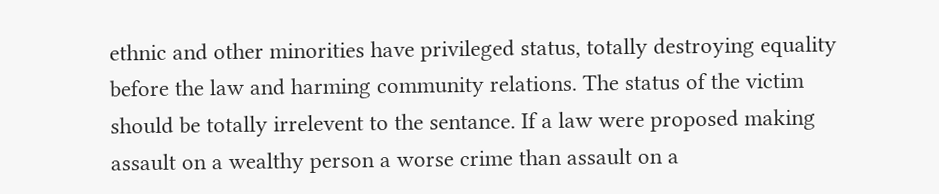ethnic and other minorities have privileged status, totally destroying equality before the law and harming community relations. The status of the victim should be totally irrelevent to the sentance. If a law were proposed making assault on a wealthy person a worse crime than assault on a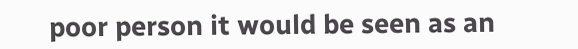poor person it would be seen as an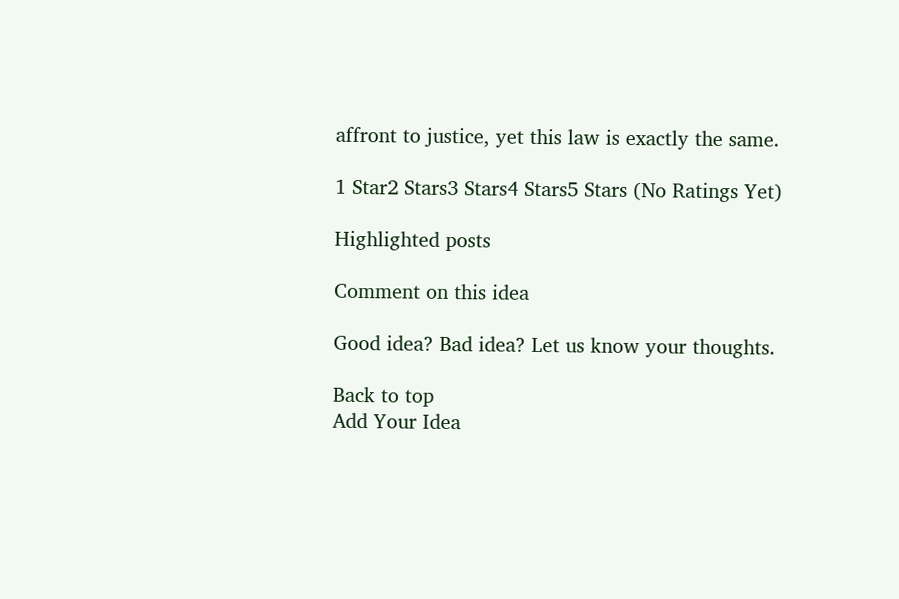affront to justice, yet this law is exactly the same.

1 Star2 Stars3 Stars4 Stars5 Stars (No Ratings Yet)

Highlighted posts

Comment on this idea

Good idea? Bad idea? Let us know your thoughts.

Back to top
Add Your Idea